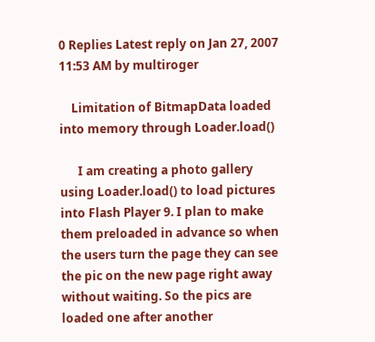0 Replies Latest reply on Jan 27, 2007 11:53 AM by multiroger

    Limitation of BitmapData loaded into memory through Loader.load()

      I am creating a photo gallery using Loader.load() to load pictures into Flash Player 9. I plan to make them preloaded in advance so when the users turn the page they can see the pic on the new page right away without waiting. So the pics are loaded one after another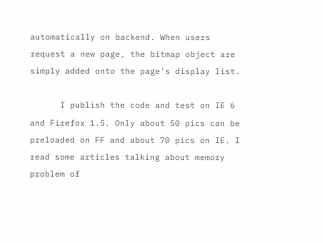automatically on backend. When users request a new page, the bitmap object are simply added onto the page’s display list.

      I publish the code and test on IE 6 and Firefox 1.5. Only about 50 pics can be preloaded on FF and about 70 pics on IE. I read some articles talking about memory problem of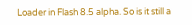Loader in Flash 8.5 alpha. So is it still a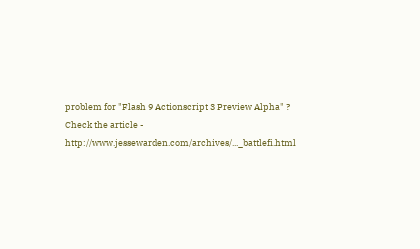problem for "Flash 9 Actionscript 3 Preview Alpha" ? Check the article - http://www.jessewarden.com/archives/..._battlefi.html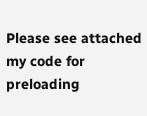Please see attached my code for preloading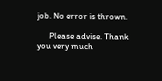job. No error is thrown.

      Please advise. Thank you very much